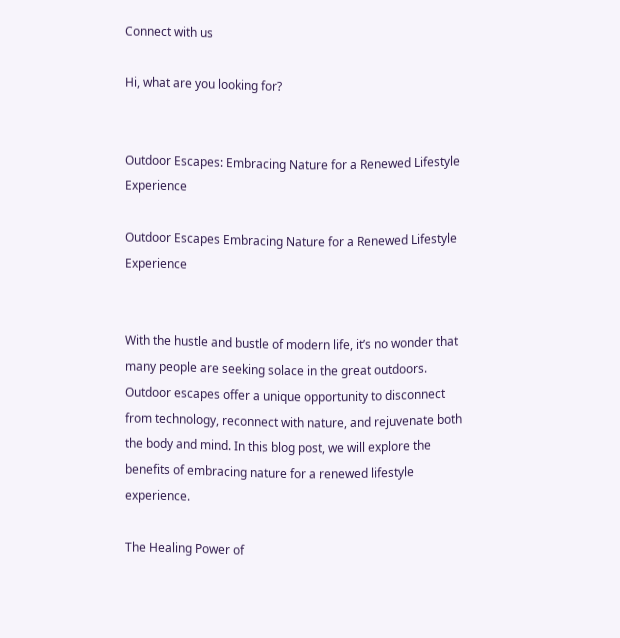Connect with us

Hi, what are you looking for?


Outdoor Escapes: Embracing Nature for a Renewed Lifestyle Experience

Outdoor Escapes Embracing Nature for a Renewed Lifestyle Experience


With the hustle and bustle of modern life, it’s no wonder that many people are seeking solace in the great outdoors. Outdoor escapes offer a unique opportunity to disconnect from technology, reconnect with nature, and rejuvenate both the body and mind. In this blog post, we will explore the benefits of embracing nature for a renewed lifestyle experience.

The Healing Power of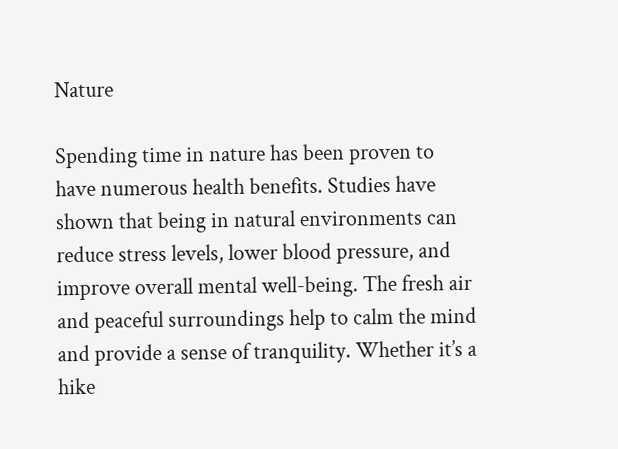Nature

Spending time in nature has been proven to have numerous health benefits. Studies have shown that being in natural environments can reduce stress levels, lower blood pressure, and improve overall mental well-being. The fresh air and peaceful surroundings help to calm the mind and provide a sense of tranquility. Whether it’s a hike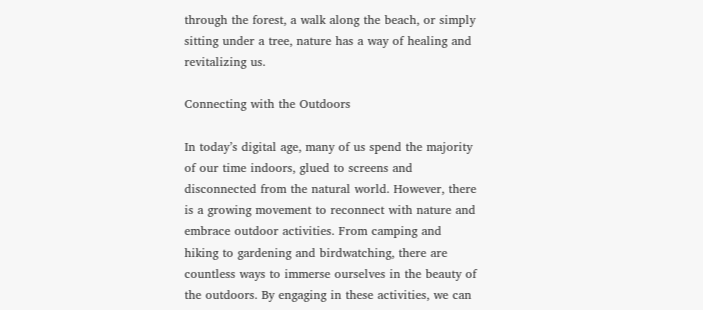through the forest, a walk along the beach, or simply sitting under a tree, nature has a way of healing and revitalizing us.

Connecting with the Outdoors

In today’s digital age, many of us spend the majority of our time indoors, glued to screens and disconnected from the natural world. However, there is a growing movement to reconnect with nature and embrace outdoor activities. From camping and hiking to gardening and birdwatching, there are countless ways to immerse ourselves in the beauty of the outdoors. By engaging in these activities, we can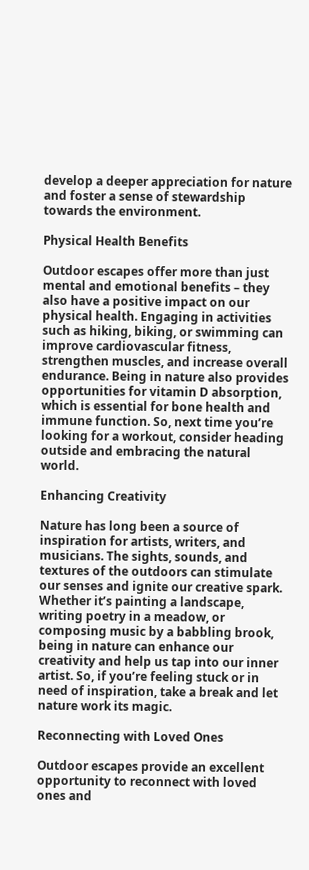develop a deeper appreciation for nature and foster a sense of stewardship towards the environment.

Physical Health Benefits

Outdoor escapes offer more than just mental and emotional benefits – they also have a positive impact on our physical health. Engaging in activities such as hiking, biking, or swimming can improve cardiovascular fitness, strengthen muscles, and increase overall endurance. Being in nature also provides opportunities for vitamin D absorption, which is essential for bone health and immune function. So, next time you’re looking for a workout, consider heading outside and embracing the natural world.

Enhancing Creativity

Nature has long been a source of inspiration for artists, writers, and musicians. The sights, sounds, and textures of the outdoors can stimulate our senses and ignite our creative spark. Whether it’s painting a landscape, writing poetry in a meadow, or composing music by a babbling brook, being in nature can enhance our creativity and help us tap into our inner artist. So, if you’re feeling stuck or in need of inspiration, take a break and let nature work its magic.

Reconnecting with Loved Ones

Outdoor escapes provide an excellent opportunity to reconnect with loved ones and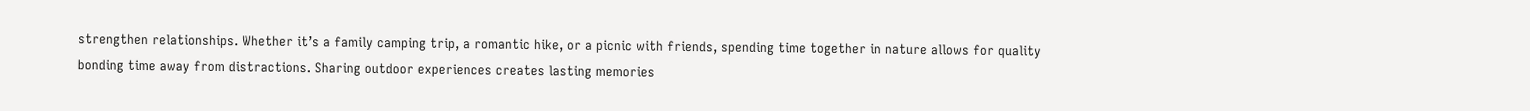strengthen relationships. Whether it’s a family camping trip, a romantic hike, or a picnic with friends, spending time together in nature allows for quality bonding time away from distractions. Sharing outdoor experiences creates lasting memories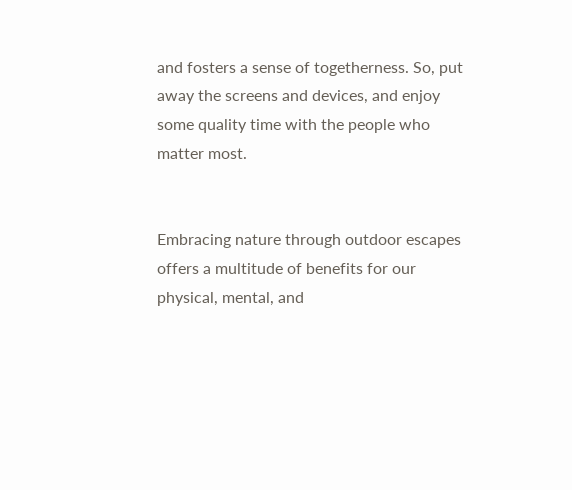and fosters a sense of togetherness. So, put away the screens and devices, and enjoy some quality time with the people who matter most.


Embracing nature through outdoor escapes offers a multitude of benefits for our physical, mental, and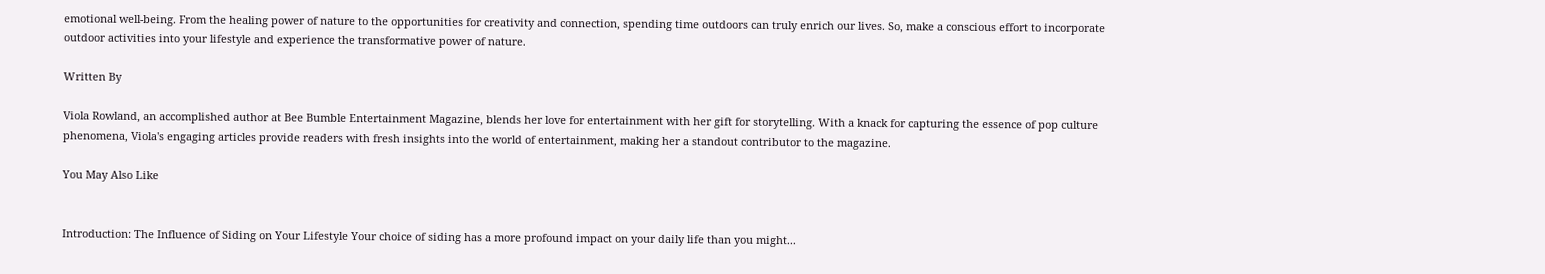emotional well-being. From the healing power of nature to the opportunities for creativity and connection, spending time outdoors can truly enrich our lives. So, make a conscious effort to incorporate outdoor activities into your lifestyle and experience the transformative power of nature.

Written By

Viola Rowland, an accomplished author at Bee Bumble Entertainment Magazine, blends her love for entertainment with her gift for storytelling. With a knack for capturing the essence of pop culture phenomena, Viola's engaging articles provide readers with fresh insights into the world of entertainment, making her a standout contributor to the magazine.

You May Also Like


Introduction: The Influence of Siding on Your Lifestyle Your choice of siding has a more profound impact on your daily life than you might...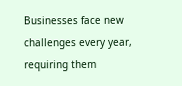Businesses face new challenges every year, requiring them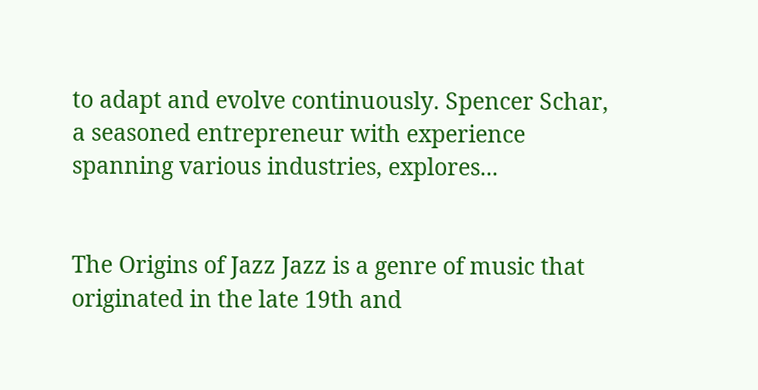to adapt and evolve continuously. Spencer Schar, a seasoned entrepreneur with experience spanning various industries, explores...


The Origins of Jazz Jazz is a genre of music that originated in the late 19th and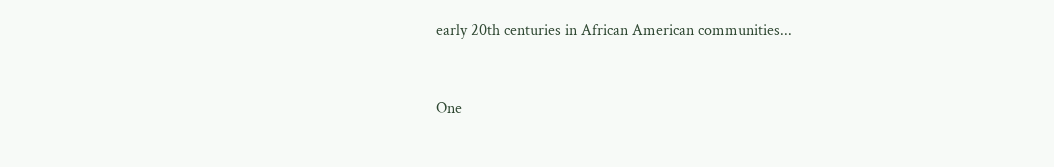early 20th centuries in African American communities...


One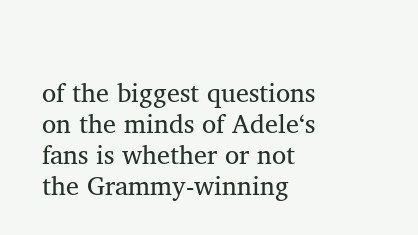of the biggest questions on the minds of Adele‘s fans is whether or not the Grammy-winning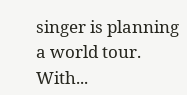singer is planning a world tour. With...